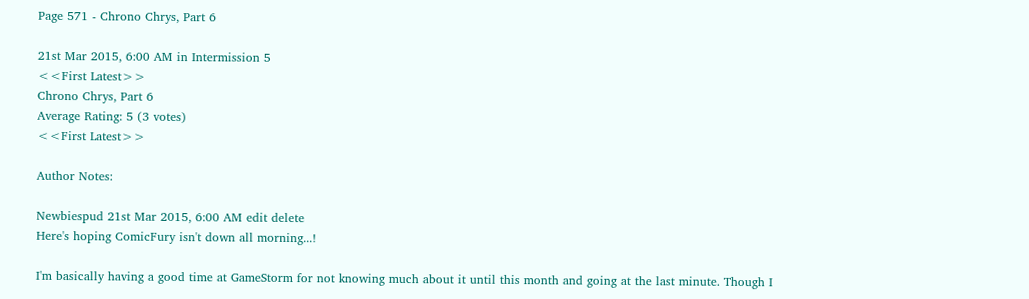Page 571 - Chrono Chrys, Part 6

21st Mar 2015, 6:00 AM in Intermission 5
<<First Latest>>
Chrono Chrys, Part 6
Average Rating: 5 (3 votes)
<<First Latest>>

Author Notes:

Newbiespud 21st Mar 2015, 6:00 AM edit delete
Here's hoping ComicFury isn't down all morning...!

I'm basically having a good time at GameStorm for not knowing much about it until this month and going at the last minute. Though I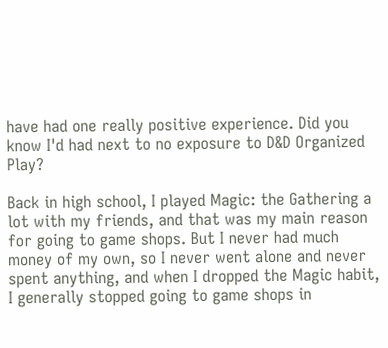have had one really positive experience. Did you know I'd had next to no exposure to D&D Organized Play?

Back in high school, I played Magic: the Gathering a lot with my friends, and that was my main reason for going to game shops. But I never had much money of my own, so I never went alone and never spent anything, and when I dropped the Magic habit, I generally stopped going to game shops in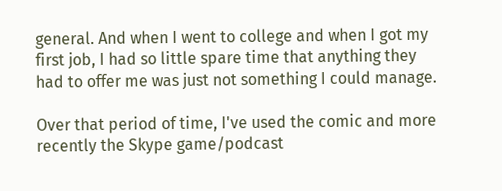general. And when I went to college and when I got my first job, I had so little spare time that anything they had to offer me was just not something I could manage.

Over that period of time, I've used the comic and more recently the Skype game/podcast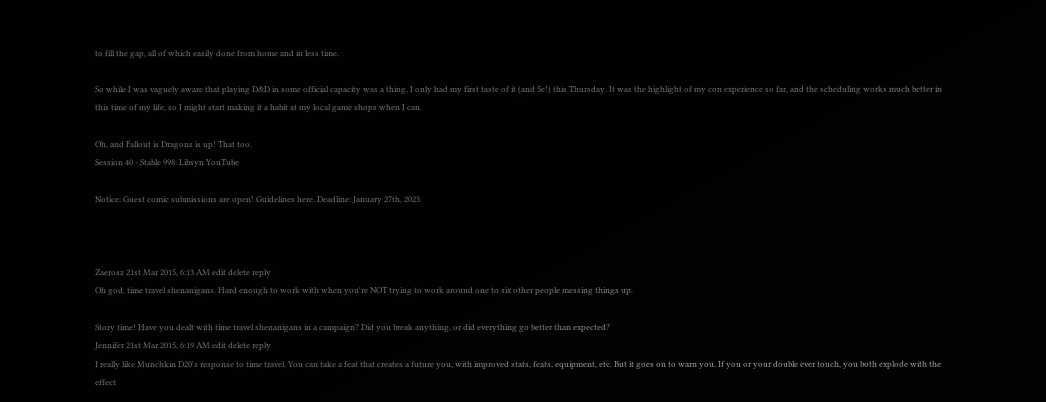to fill the gap, all of which easily done from home and in less time.

So while I was vaguely aware that playing D&D in some official capacity was a thing, I only had my first taste of it (and 5e!) this Thursday. It was the highlight of my con experience so far, and the scheduling works much better in this time of my life, so I might start making it a habit at my local game shops when I can.

Oh, and Fallout is Dragons is up! That too.
Session 40 - Stable 998: Libsyn YouTube

Notice: Guest comic submissions are open! Guidelines here. Deadline: January 27th, 2023.



Zaerosz 21st Mar 2015, 6:13 AM edit delete reply
Oh god, time travel shenanigans. Hard enough to work with when you're NOT trying to work around one to six other people messing things up.

Story time! Have you dealt with time travel shenanigans in a campaign? Did you break anything, or did everything go better than expected?
Jennifer 21st Mar 2015, 6:19 AM edit delete reply
I really like Munchkin D20's response to time travel. You can take a feat that creates a future you, with improved stats, feats, equipment, etc. But it goes on to warn you. If you or your double ever touch, you both explode with the effect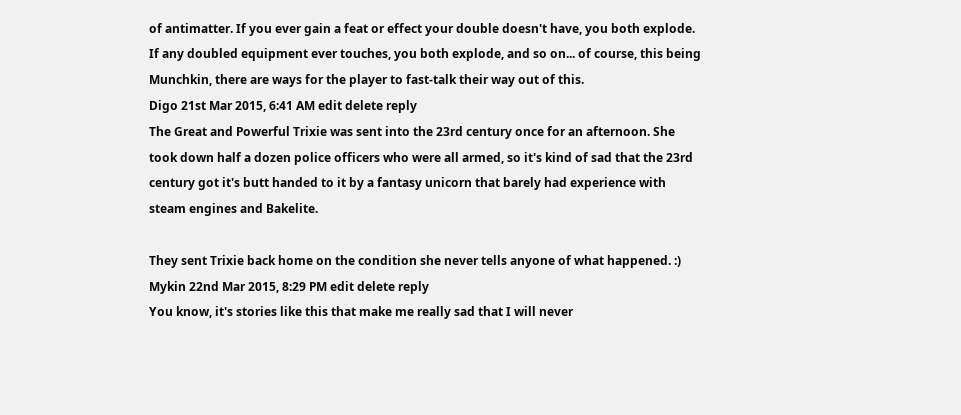of antimatter. If you ever gain a feat or effect your double doesn't have, you both explode. If any doubled equipment ever touches, you both explode, and so on... of course, this being Munchkin, there are ways for the player to fast-talk their way out of this.
Digo 21st Mar 2015, 6:41 AM edit delete reply
The Great and Powerful Trixie was sent into the 23rd century once for an afternoon. She took down half a dozen police officers who were all armed, so it's kind of sad that the 23rd century got it's butt handed to it by a fantasy unicorn that barely had experience with steam engines and Bakelite.

They sent Trixie back home on the condition she never tells anyone of what happened. :)
Mykin 22nd Mar 2015, 8:29 PM edit delete reply
You know, it's stories like this that make me really sad that I will never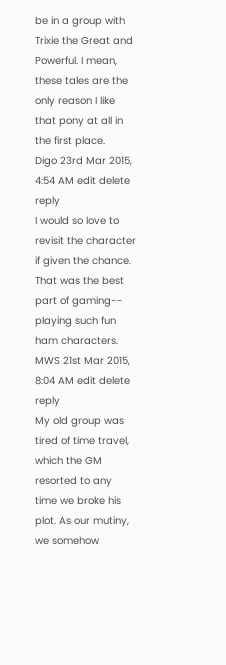be in a group with Trixie the Great and Powerful. I mean, these tales are the only reason I like that pony at all in the first place.
Digo 23rd Mar 2015, 4:54 AM edit delete reply
I would so love to revisit the character if given the chance. That was the best part of gaming-- playing such fun ham characters.
MWS 21st Mar 2015, 8:04 AM edit delete reply
My old group was tired of time travel, which the GM resorted to any time we broke his plot. As our mutiny, we somehow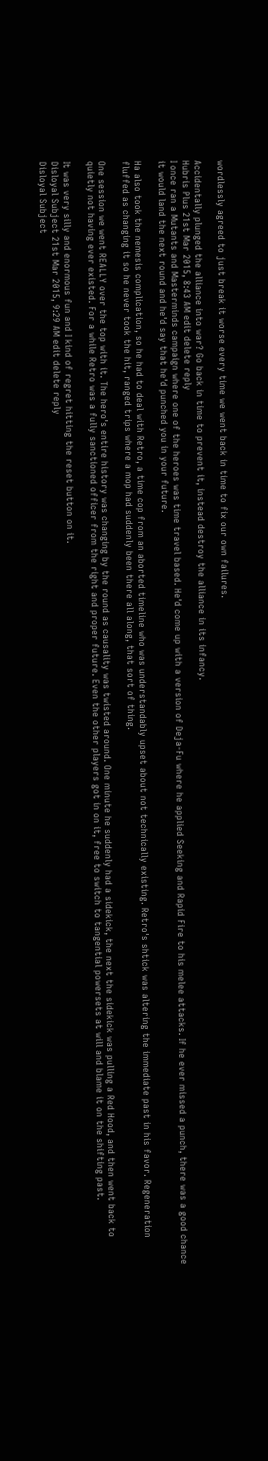wordlessly agreed to just break it worse every time we went back in time to fix our own failures.

Accidentally plunged the alliance into war? Go back in time to prevent it, instead destroy the alliance in its infancy.
Hubris Plus 21st Mar 2015, 8:43 AM edit delete reply
I once ran a Mutants and Masterminds campaign where one of the heroes was time travel based. He'd come up with a version of Deja-Fu where he applied Seeking and Rapid Fire to his melee attacks. If he ever missed a punch, there was a good chance it would land the next round and he'd say that he'd punched you in your future.

Ha also took the nemesis complication, so he had to deal with Retro, a time cop from an aborted timeline who was understandably upset about not technically existing. Retro's shtick was altering the immediate past in his favor. Regeneration fluffed as changing it so he never took the hit, ranged trips where a mop had suddenly been there all along, that sort of thing.

One session we went REALLY over the top with it. The hero's entire history was changing by the round as causality was twisted around. One minute he suddenly had a sidekick, the next the sidekick was pulling a Red Hood, and then went back to quietly not having ever existed. For a while Retro was a fully sanctioned officer from the right and proper future. Even the other players got in on it, free to switch to tangential powersets at will and blame it on the shifting past.

It was very silly and enormous fun and I kind of regret hitting the reset button on it.
Disloyal Subject 21st Mar 2015, 9:29 AM edit delete reply
Disloyal Subject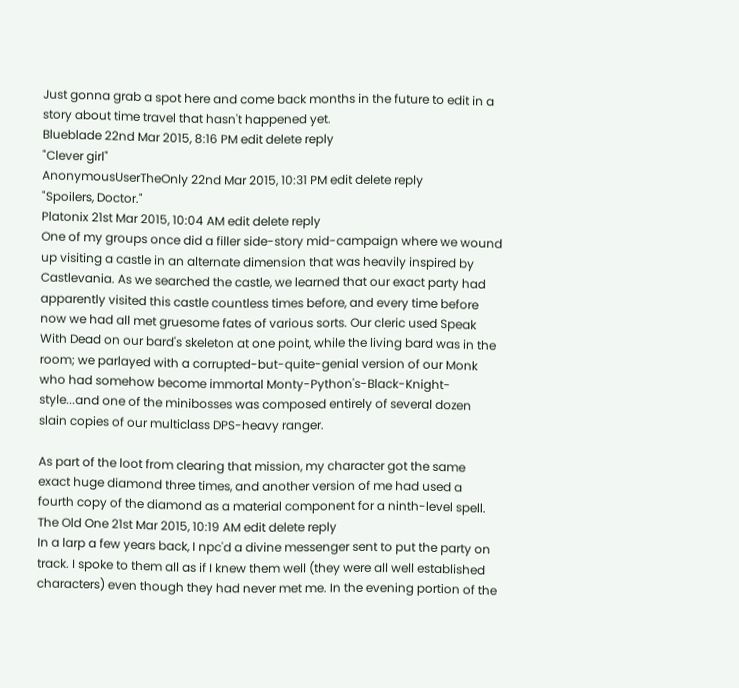Just gonna grab a spot here and come back months in the future to edit in a story about time travel that hasn't happened yet.
Blueblade 22nd Mar 2015, 8:16 PM edit delete reply
"Clever girl"
AnonymousUserTheOnly 22nd Mar 2015, 10:31 PM edit delete reply
"Spoilers, Doctor."
Platonix 21st Mar 2015, 10:04 AM edit delete reply
One of my groups once did a filler side-story mid-campaign where we wound up visiting a castle in an alternate dimension that was heavily inspired by Castlevania. As we searched the castle, we learned that our exact party had apparently visited this castle countless times before, and every time before now we had all met gruesome fates of various sorts. Our cleric used Speak With Dead on our bard's skeleton at one point, while the living bard was in the room; we parlayed with a corrupted-but-quite-genial version of our Monk who had somehow become immortal Monty-Python's-Black-Knight-style...and one of the minibosses was composed entirely of several dozen slain copies of our multiclass DPS-heavy ranger.

As part of the loot from clearing that mission, my character got the same exact huge diamond three times, and another version of me had used a fourth copy of the diamond as a material component for a ninth-level spell.
The Old One 21st Mar 2015, 10:19 AM edit delete reply
In a larp a few years back, I npc'd a divine messenger sent to put the party on track. I spoke to them all as if I knew them well (they were all well established characters) even though they had never met me. In the evening portion of the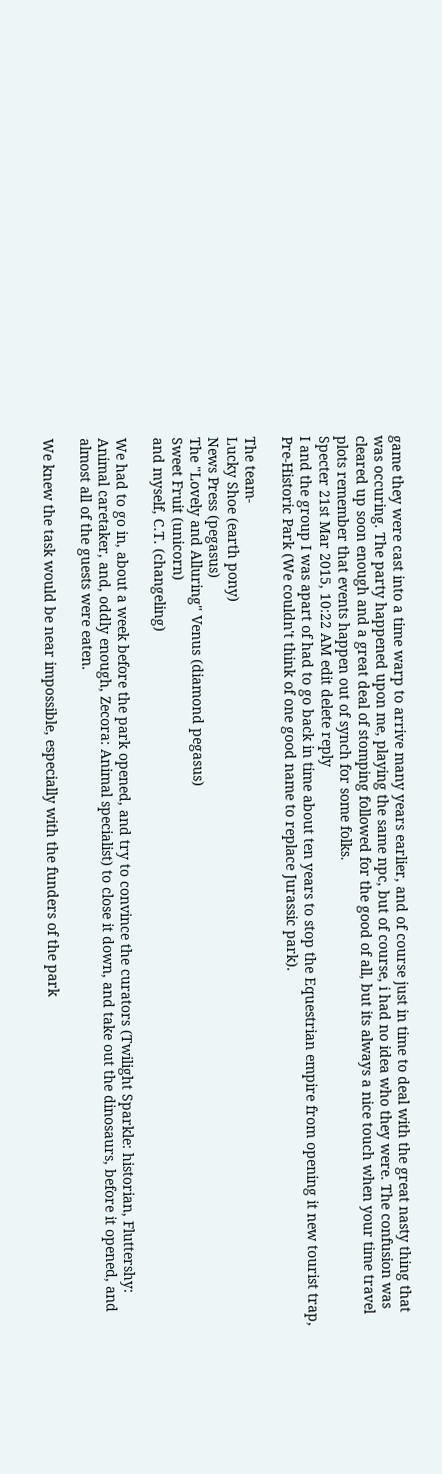game they were cast into a time warp to arrive many years earlier, and of course just in time to deal with the great nasty thing that was occuring. The party happened upon me, playing the same npc, but of course, i had no idea who they were. The confusion was cleared up soon enough and a great deal of stomping followed for the good of all, but its always a nice touch when your time travel plots remember that events happen out of synch for some folks.
Specter 21st Mar 2015, 10:22 AM edit delete reply
I and the group I was apart of had to go back in time about ten years to stop the Equestrian empire from opening it new tourist trap, Pre-Historic Park (We couldn't think of one good name to replace Jurassic park).

The team-
Lucky Shoe (earth pony)
News Press (pegasus)
The "Lovely and Alluring" Venus (diamond pegasus)
Sweet Fruit (unicorn)
and myself, C.T. (changeling)

We had to go in, about a week before the park opened, and try to convince the curators (Twilight Sparkle: historian, Fluttershy: Animal caretaker, and, oddly enough, Zecora: Animal specialist) to close it down, and take out the dinosaurs, before it opened, and almost all of the guests were eaten.

We knew the task would be near impossible, especially with the funders of the park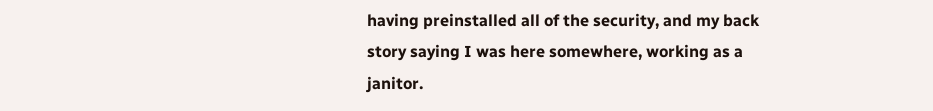having preinstalled all of the security, and my back story saying I was here somewhere, working as a janitor.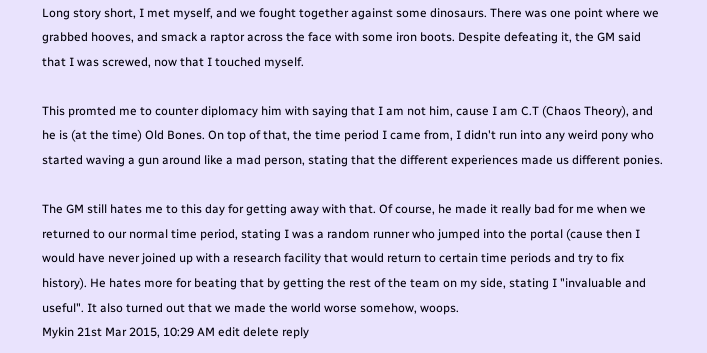Long story short, I met myself, and we fought together against some dinosaurs. There was one point where we grabbed hooves, and smack a raptor across the face with some iron boots. Despite defeating it, the GM said that I was screwed, now that I touched myself.

This promted me to counter diplomacy him with saying that I am not him, cause I am C.T (Chaos Theory), and he is (at the time) Old Bones. On top of that, the time period I came from, I didn't run into any weird pony who started waving a gun around like a mad person, stating that the different experiences made us different ponies.

The GM still hates me to this day for getting away with that. Of course, he made it really bad for me when we returned to our normal time period, stating I was a random runner who jumped into the portal (cause then I would have never joined up with a research facility that would return to certain time periods and try to fix history). He hates more for beating that by getting the rest of the team on my side, stating I "invaluable and useful". It also turned out that we made the world worse somehow, woops.
Mykin 21st Mar 2015, 10:29 AM edit delete reply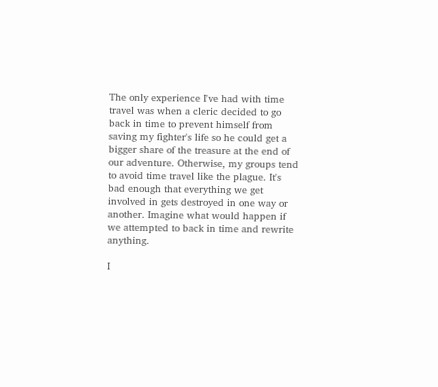The only experience I've had with time travel was when a cleric decided to go back in time to prevent himself from saving my fighter's life so he could get a bigger share of the treasure at the end of our adventure. Otherwise, my groups tend to avoid time travel like the plague. It's bad enough that everything we get involved in gets destroyed in one way or another. Imagine what would happen if we attempted to back in time and rewrite anything.

I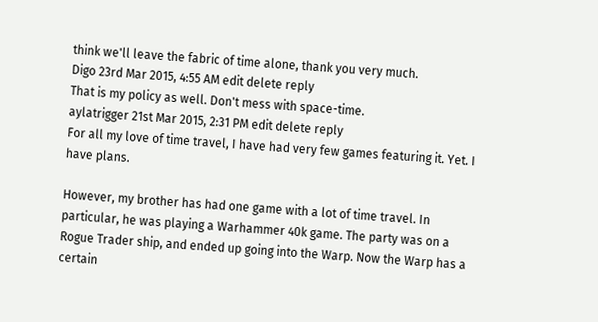think we'll leave the fabric of time alone, thank you very much.
Digo 23rd Mar 2015, 4:55 AM edit delete reply
That is my policy as well. Don't mess with space-time.
aylatrigger 21st Mar 2015, 2:31 PM edit delete reply
For all my love of time travel, I have had very few games featuring it. Yet. I have plans.

However, my brother has had one game with a lot of time travel. In particular, he was playing a Warhammer 40k game. The party was on a Rogue Trader ship, and ended up going into the Warp. Now the Warp has a certain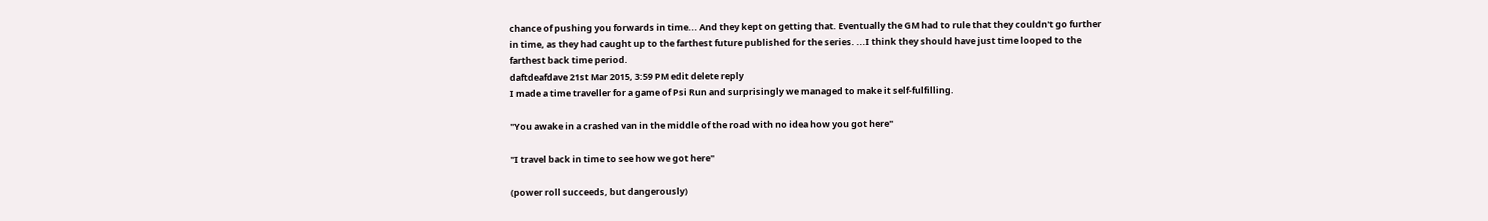chance of pushing you forwards in time... And they kept on getting that. Eventually the GM had to rule that they couldn't go further in time, as they had caught up to the farthest future published for the series. ...I think they should have just time looped to the farthest back time period.
daftdeafdave 21st Mar 2015, 3:59 PM edit delete reply
I made a time traveller for a game of Psi Run and surprisingly we managed to make it self-fulfilling.

"You awake in a crashed van in the middle of the road with no idea how you got here"

"I travel back in time to see how we got here"

(power roll succeeds, but dangerously)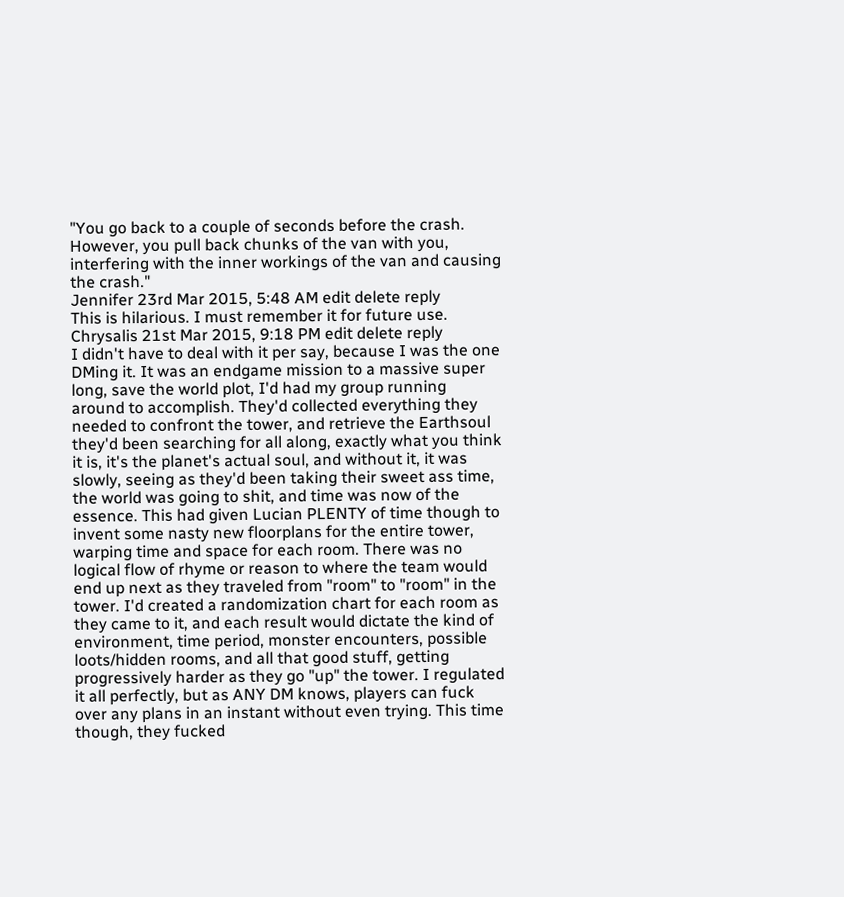"You go back to a couple of seconds before the crash. However, you pull back chunks of the van with you, interfering with the inner workings of the van and causing the crash."
Jennifer 23rd Mar 2015, 5:48 AM edit delete reply
This is hilarious. I must remember it for future use.
Chrysalis 21st Mar 2015, 9:18 PM edit delete reply
I didn't have to deal with it per say, because I was the one DMing it. It was an endgame mission to a massive super long, save the world plot, I'd had my group running around to accomplish. They'd collected everything they needed to confront the tower, and retrieve the Earthsoul they'd been searching for all along, exactly what you think it is, it's the planet's actual soul, and without it, it was slowly, seeing as they'd been taking their sweet ass time, the world was going to shit, and time was now of the essence. This had given Lucian PLENTY of time though to invent some nasty new floorplans for the entire tower, warping time and space for each room. There was no logical flow of rhyme or reason to where the team would end up next as they traveled from "room" to "room" in the tower. I'd created a randomization chart for each room as they came to it, and each result would dictate the kind of environment, time period, monster encounters, possible loots/hidden rooms, and all that good stuff, getting progressively harder as they go "up" the tower. I regulated it all perfectly, but as ANY DM knows, players can fuck over any plans in an instant without even trying. This time though, they fucked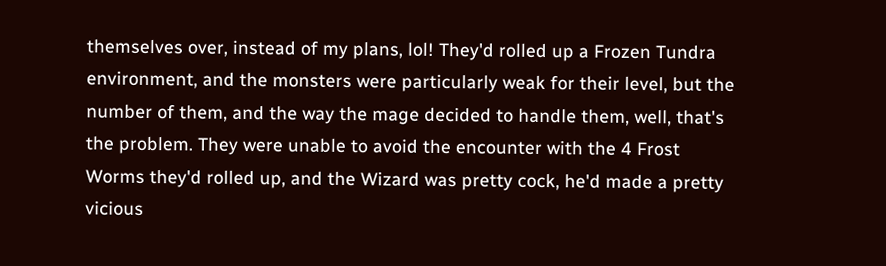themselves over, instead of my plans, lol! They'd rolled up a Frozen Tundra environment, and the monsters were particularly weak for their level, but the number of them, and the way the mage decided to handle them, well, that's the problem. They were unable to avoid the encounter with the 4 Frost Worms they'd rolled up, and the Wizard was pretty cock, he'd made a pretty vicious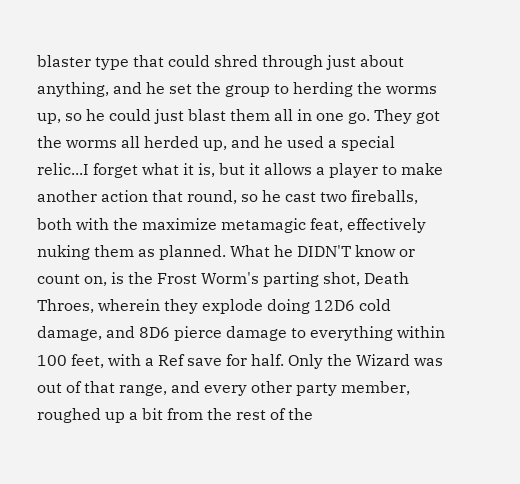blaster type that could shred through just about anything, and he set the group to herding the worms up, so he could just blast them all in one go. They got the worms all herded up, and he used a special relic...I forget what it is, but it allows a player to make another action that round, so he cast two fireballs, both with the maximize metamagic feat, effectively nuking them as planned. What he DIDN'T know or count on, is the Frost Worm's parting shot, Death Throes, wherein they explode doing 12D6 cold damage, and 8D6 pierce damage to everything within 100 feet, with a Ref save for half. Only the Wizard was out of that range, and every other party member, roughed up a bit from the rest of the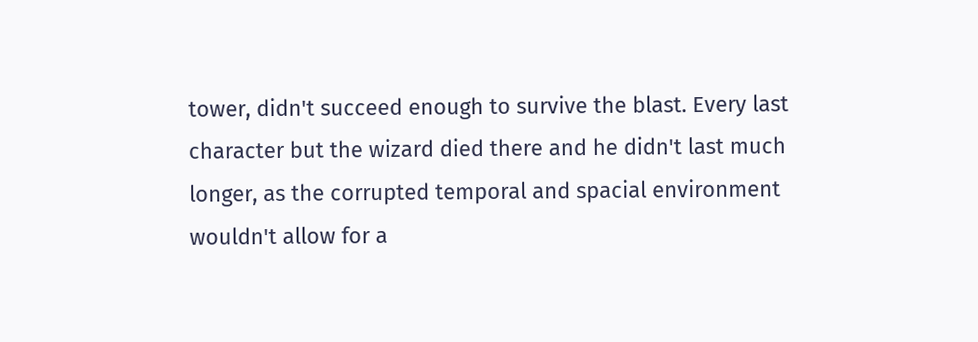tower, didn't succeed enough to survive the blast. Every last character but the wizard died there and he didn't last much longer, as the corrupted temporal and spacial environment wouldn't allow for a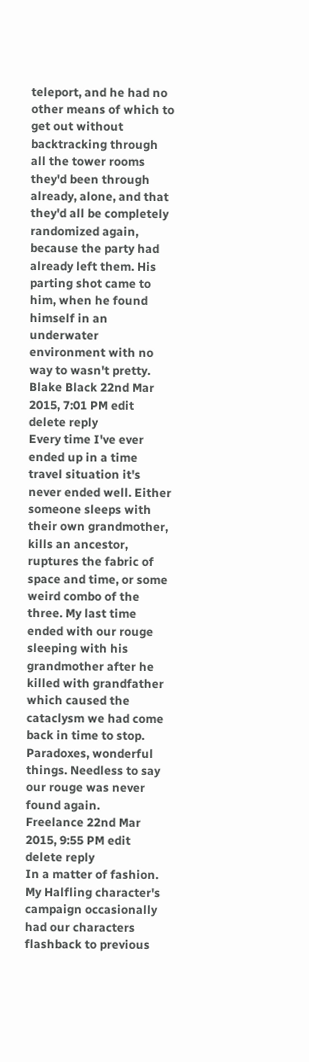teleport, and he had no other means of which to get out without backtracking through all the tower rooms they'd been through already, alone, and that they'd all be completely randomized again, because the party had already left them. His parting shot came to him, when he found himself in an underwater environment with no way to wasn't pretty.
Blake Black 22nd Mar 2015, 7:01 PM edit delete reply
Every time I've ever ended up in a time travel situation it's never ended well. Either someone sleeps with their own grandmother, kills an ancestor, ruptures the fabric of space and time, or some weird combo of the three. My last time ended with our rouge sleeping with his grandmother after he killed with grandfather which caused the cataclysm we had come back in time to stop. Paradoxes, wonderful things. Needless to say our rouge was never found again.
Freelance 22nd Mar 2015, 9:55 PM edit delete reply
In a matter of fashion. My Halfling character's campaign occasionally had our characters flashback to previous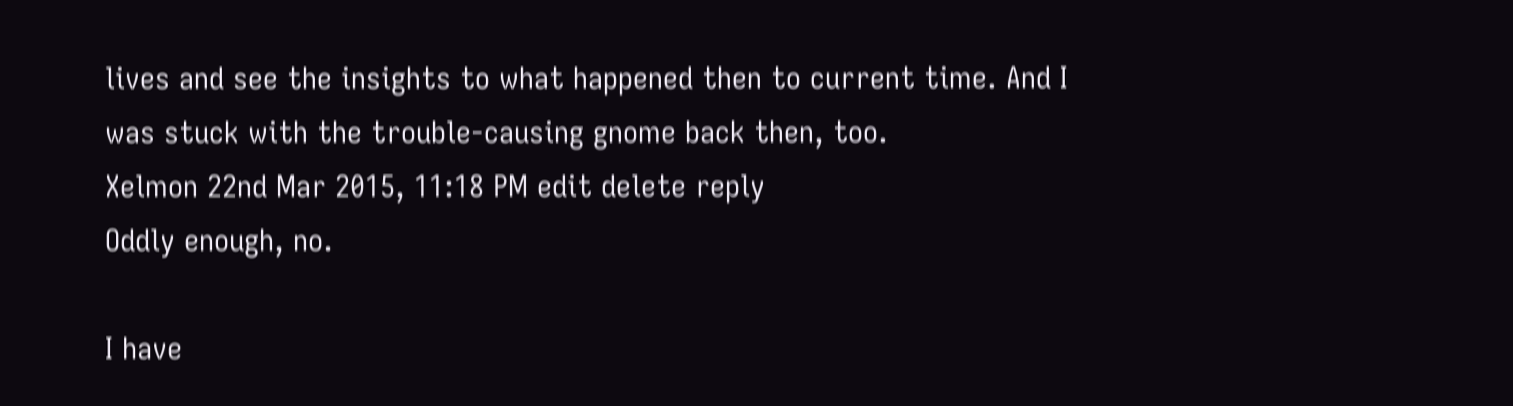lives and see the insights to what happened then to current time. And I was stuck with the trouble-causing gnome back then, too.
Xelmon 22nd Mar 2015, 11:18 PM edit delete reply
Oddly enough, no.

I have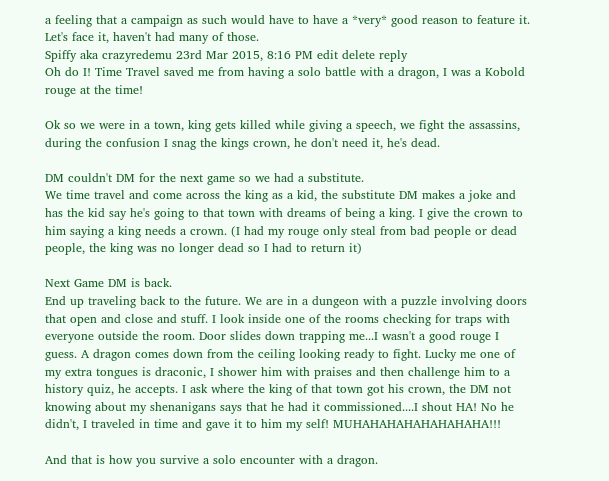a feeling that a campaign as such would have to have a *very* good reason to feature it. Let's face it, haven't had many of those.
Spiffy aka crazyredemu 23rd Mar 2015, 8:16 PM edit delete reply
Oh do I! Time Travel saved me from having a solo battle with a dragon, I was a Kobold rouge at the time!

Ok so we were in a town, king gets killed while giving a speech, we fight the assassins, during the confusion I snag the kings crown, he don't need it, he's dead.

DM couldn't DM for the next game so we had a substitute.
We time travel and come across the king as a kid, the substitute DM makes a joke and has the kid say he's going to that town with dreams of being a king. I give the crown to him saying a king needs a crown. (I had my rouge only steal from bad people or dead people, the king was no longer dead so I had to return it)

Next Game DM is back.
End up traveling back to the future. We are in a dungeon with a puzzle involving doors that open and close and stuff. I look inside one of the rooms checking for traps with everyone outside the room. Door slides down trapping me...I wasn't a good rouge I guess. A dragon comes down from the ceiling looking ready to fight. Lucky me one of my extra tongues is draconic, I shower him with praises and then challenge him to a history quiz, he accepts. I ask where the king of that town got his crown, the DM not knowing about my shenanigans says that he had it commissioned....I shout HA! No he didn't, I traveled in time and gave it to him my self! MUHAHAHAHAHAHAHAHA!!!

And that is how you survive a solo encounter with a dragon.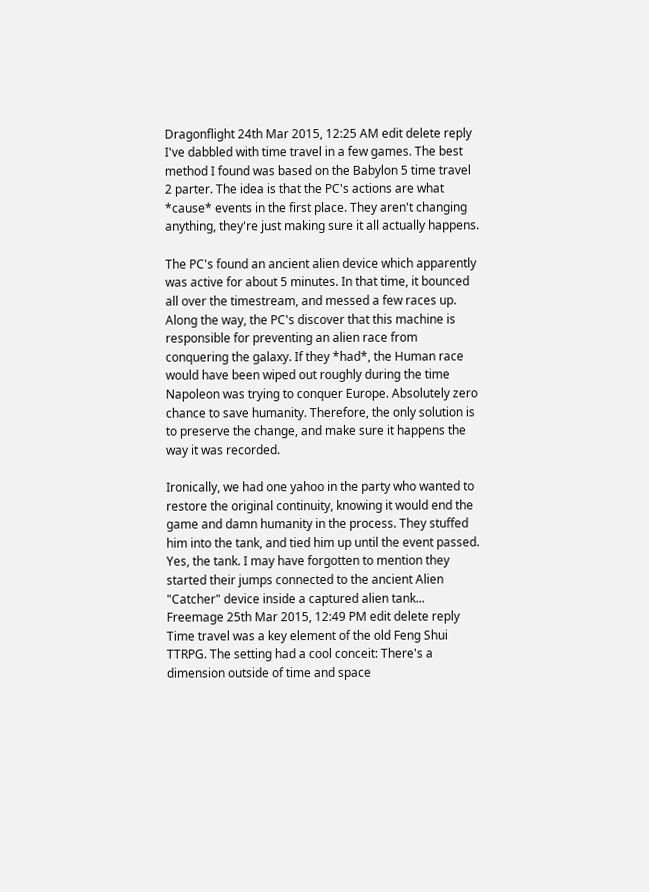Dragonflight 24th Mar 2015, 12:25 AM edit delete reply
I've dabbled with time travel in a few games. The best method I found was based on the Babylon 5 time travel 2 parter. The idea is that the PC's actions are what *cause* events in the first place. They aren't changing anything, they're just making sure it all actually happens.

The PC's found an ancient alien device which apparently was active for about 5 minutes. In that time, it bounced all over the timestream, and messed a few races up. Along the way, the PC's discover that this machine is responsible for preventing an alien race from conquering the galaxy. If they *had*, the Human race would have been wiped out roughly during the time Napoleon was trying to conquer Europe. Absolutely zero chance to save humanity. Therefore, the only solution is to preserve the change, and make sure it happens the way it was recorded.

Ironically, we had one yahoo in the party who wanted to restore the original continuity, knowing it would end the game and damn humanity in the process. They stuffed him into the tank, and tied him up until the event passed. Yes, the tank. I may have forgotten to mention they started their jumps connected to the ancient Alien "Catcher" device inside a captured alien tank...
Freemage 25th Mar 2015, 12:49 PM edit delete reply
Time travel was a key element of the old Feng Shui TTRPG. The setting had a cool conceit: There's a dimension outside of time and space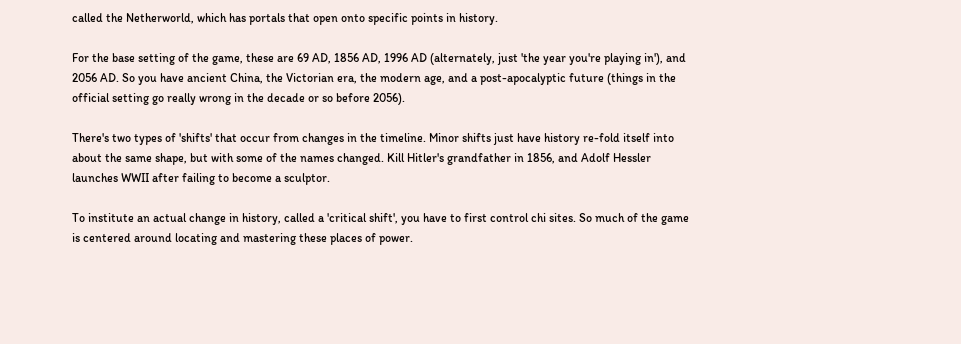called the Netherworld, which has portals that open onto specific points in history.

For the base setting of the game, these are 69 AD, 1856 AD, 1996 AD (alternately, just 'the year you're playing in'), and 2056 AD. So you have ancient China, the Victorian era, the modern age, and a post-apocalyptic future (things in the official setting go really wrong in the decade or so before 2056).

There's two types of 'shifts' that occur from changes in the timeline. Minor shifts just have history re-fold itself into about the same shape, but with some of the names changed. Kill Hitler's grandfather in 1856, and Adolf Hessler launches WWII after failing to become a sculptor.

To institute an actual change in history, called a 'critical shift', you have to first control chi sites. So much of the game is centered around locating and mastering these places of power.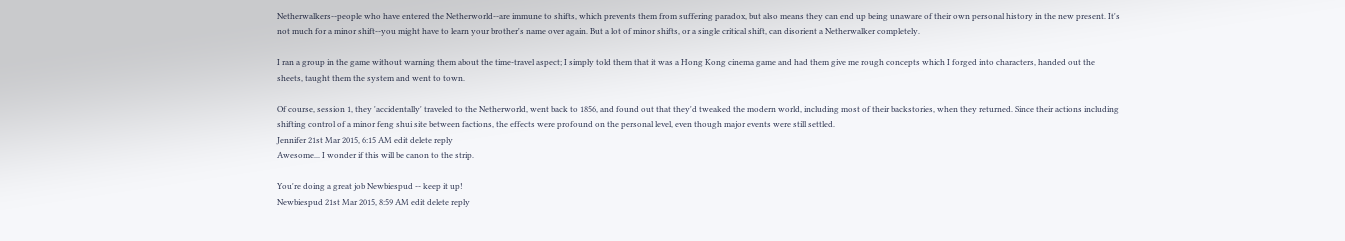Netherwalkers--people who have entered the Netherworld--are immune to shifts, which prevents them from suffering paradox, but also means they can end up being unaware of their own personal history in the new present. It's not much for a minor shift--you might have to learn your brother's name over again. But a lot of minor shifts, or a single critical shift, can disorient a Netherwalker completely.

I ran a group in the game without warning them about the time-travel aspect; I simply told them that it was a Hong Kong cinema game and had them give me rough concepts which I forged into characters, handed out the sheets, taught them the system and went to town.

Of course, session 1, they 'accidentally' traveled to the Netherworld, went back to 1856, and found out that they'd tweaked the modern world, including most of their backstories, when they returned. Since their actions including shifting control of a minor feng shui site between factions, the effects were profound on the personal level, even though major events were still settled.
Jennifer 21st Mar 2015, 6:15 AM edit delete reply
Awesome... I wonder if this will be canon to the strip.

You're doing a great job Newbiespud -- keep it up!
Newbiespud 21st Mar 2015, 8:59 AM edit delete reply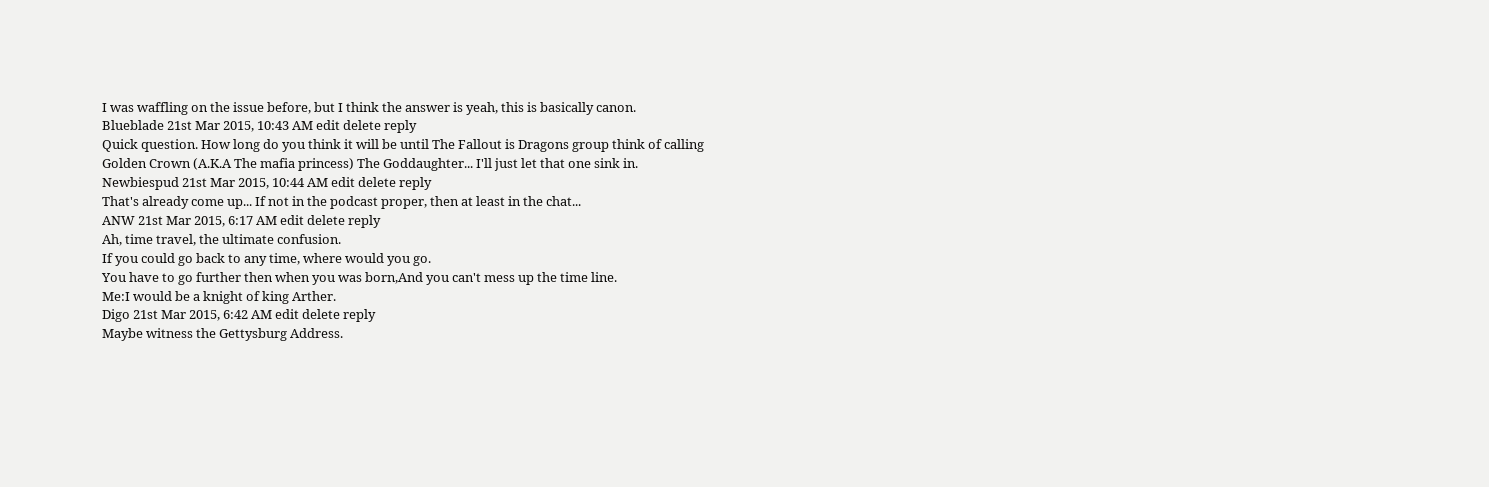I was waffling on the issue before, but I think the answer is yeah, this is basically canon.
Blueblade 21st Mar 2015, 10:43 AM edit delete reply
Quick question. How long do you think it will be until The Fallout is Dragons group think of calling Golden Crown (A.K.A The mafia princess) The Goddaughter... I'll just let that one sink in.
Newbiespud 21st Mar 2015, 10:44 AM edit delete reply
That's already come up... If not in the podcast proper, then at least in the chat...
ANW 21st Mar 2015, 6:17 AM edit delete reply
Ah, time travel, the ultimate confusion.
If you could go back to any time, where would you go.
You have to go further then when you was born,And you can't mess up the time line.
Me:I would be a knight of king Arther.
Digo 21st Mar 2015, 6:42 AM edit delete reply
Maybe witness the Gettysburg Address.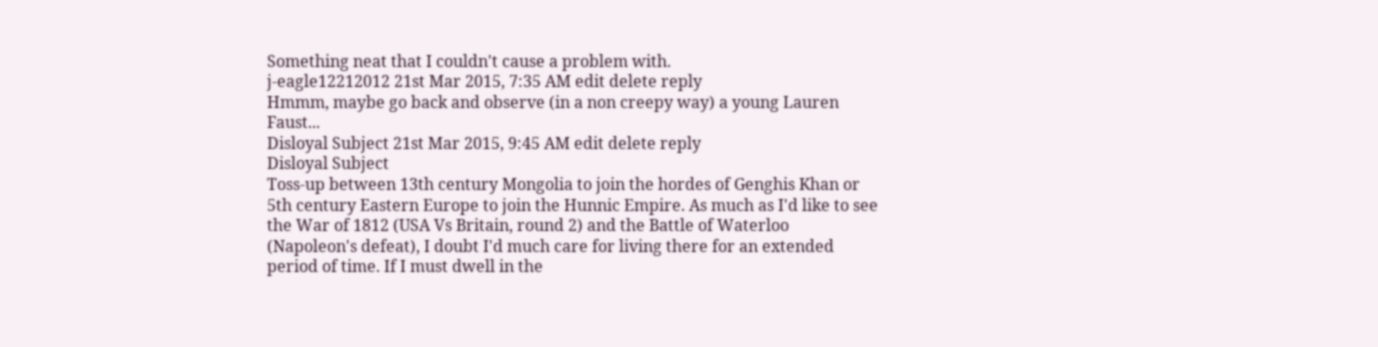Something neat that I couldn't cause a problem with.
j-eagle12212012 21st Mar 2015, 7:35 AM edit delete reply
Hmmm, maybe go back and observe (in a non creepy way) a young Lauren Faust...
Disloyal Subject 21st Mar 2015, 9:45 AM edit delete reply
Disloyal Subject
Toss-up between 13th century Mongolia to join the hordes of Genghis Khan or 5th century Eastern Europe to join the Hunnic Empire. As much as I'd like to see the War of 1812 (USA Vs Britain, round 2) and the Battle of Waterloo (Napoleon's defeat), I doubt I'd much care for living there for an extended period of time. If I must dwell in the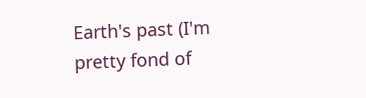Earth's past (I'm pretty fond of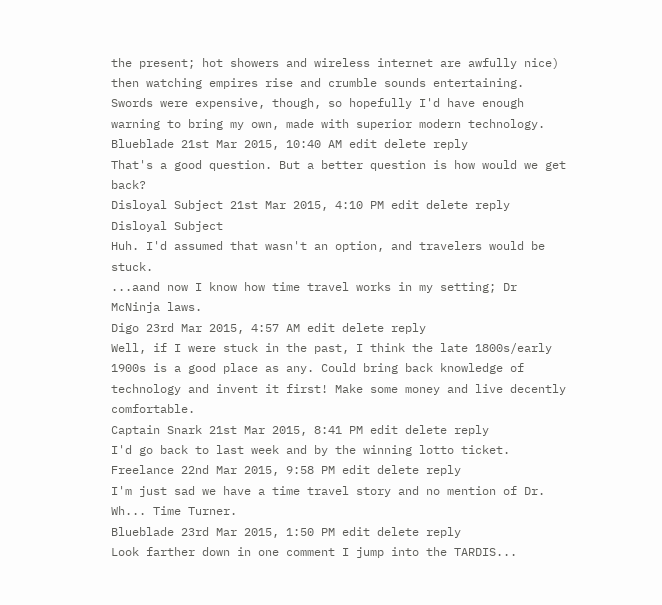the present; hot showers and wireless internet are awfully nice) then watching empires rise and crumble sounds entertaining. Swords were expensive, though, so hopefully I'd have enough warning to bring my own, made with superior modern technology.
Blueblade 21st Mar 2015, 10:40 AM edit delete reply
That's a good question. But a better question is how would we get back?
Disloyal Subject 21st Mar 2015, 4:10 PM edit delete reply
Disloyal Subject
Huh. I'd assumed that wasn't an option, and travelers would be stuck.
...aand now I know how time travel works in my setting; Dr McNinja laws.
Digo 23rd Mar 2015, 4:57 AM edit delete reply
Well, if I were stuck in the past, I think the late 1800s/early 1900s is a good place as any. Could bring back knowledge of technology and invent it first! Make some money and live decently comfortable.
Captain Snark 21st Mar 2015, 8:41 PM edit delete reply
I'd go back to last week and by the winning lotto ticket.
Freelance 22nd Mar 2015, 9:58 PM edit delete reply
I'm just sad we have a time travel story and no mention of Dr. Wh... Time Turner.
Blueblade 23rd Mar 2015, 1:50 PM edit delete reply
Look farther down in one comment I jump into the TARDIS...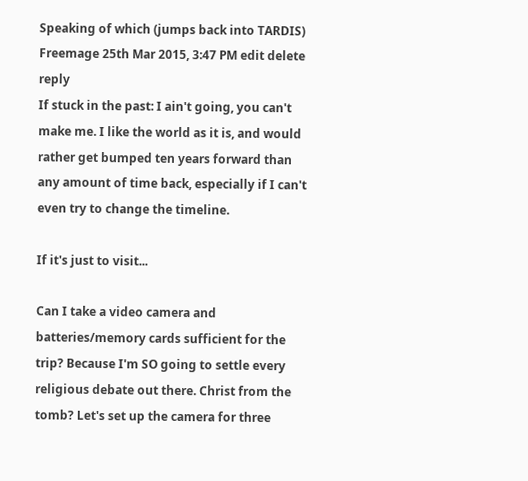Speaking of which (jumps back into TARDIS)
Freemage 25th Mar 2015, 3:47 PM edit delete reply
If stuck in the past: I ain't going, you can't make me. I like the world as it is, and would rather get bumped ten years forward than any amount of time back, especially if I can't even try to change the timeline.

If it's just to visit...

Can I take a video camera and batteries/memory cards sufficient for the trip? Because I'm SO going to settle every religious debate out there. Christ from the tomb? Let's set up the camera for three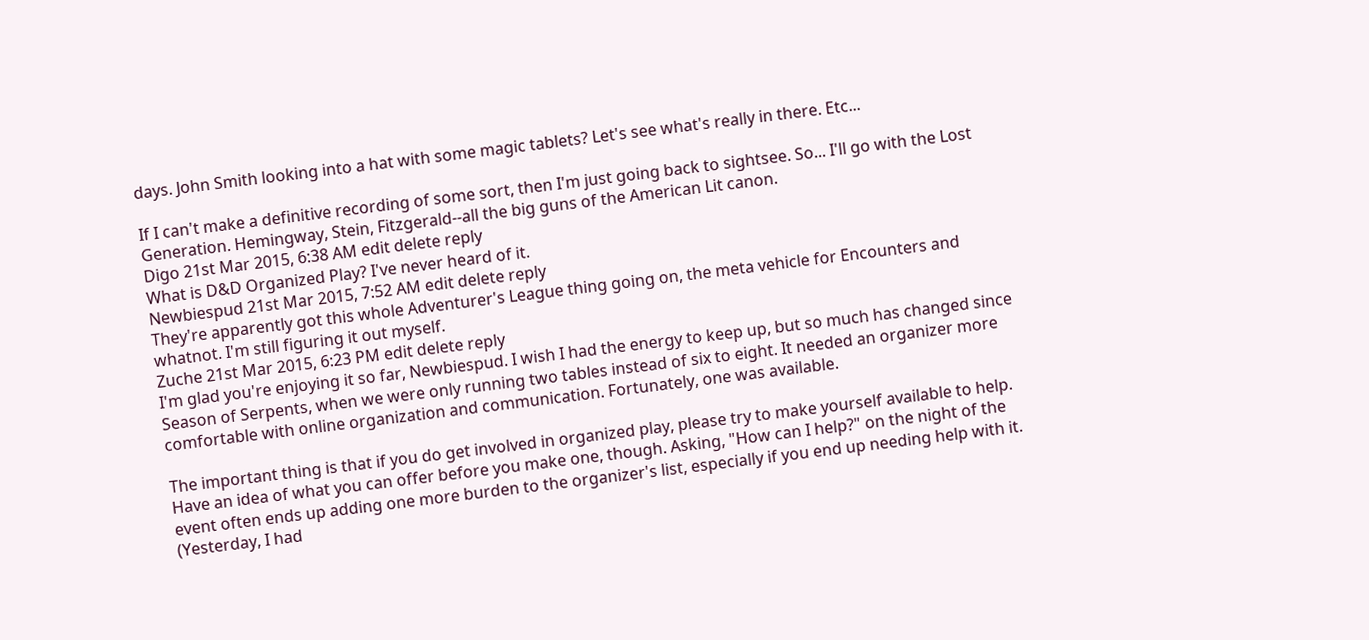days. John Smith looking into a hat with some magic tablets? Let's see what's really in there. Etc...

If I can't make a definitive recording of some sort, then I'm just going back to sightsee. So... I'll go with the Lost Generation. Hemingway, Stein, Fitzgerald--all the big guns of the American Lit canon.
Digo 21st Mar 2015, 6:38 AM edit delete reply
What is D&D Organized Play? I've never heard of it.
Newbiespud 21st Mar 2015, 7:52 AM edit delete reply
They're apparently got this whole Adventurer's League thing going on, the meta vehicle for Encounters and whatnot. I'm still figuring it out myself.
Zuche 21st Mar 2015, 6:23 PM edit delete reply
I'm glad you're enjoying it so far, Newbiespud. I wish I had the energy to keep up, but so much has changed since Season of Serpents, when we were only running two tables instead of six to eight. It needed an organizer more comfortable with online organization and communication. Fortunately, one was available.

The important thing is that if you do get involved in organized play, please try to make yourself available to help. Have an idea of what you can offer before you make one, though. Asking, "How can I help?" on the night of the event often ends up adding one more burden to the organizer's list, especially if you end up needing help with it. (Yesterday, I had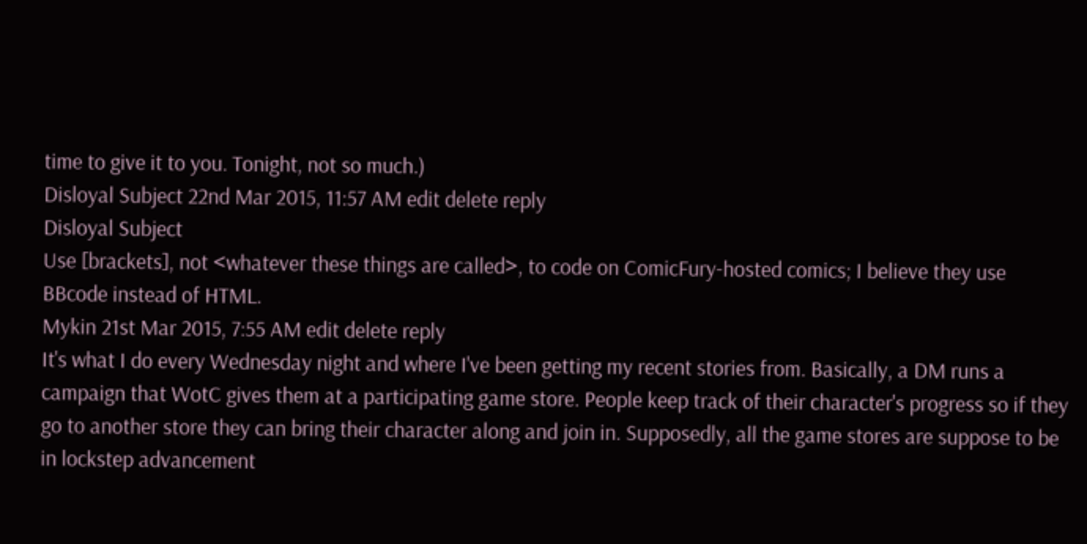time to give it to you. Tonight, not so much.)
Disloyal Subject 22nd Mar 2015, 11:57 AM edit delete reply
Disloyal Subject
Use [brackets], not <whatever these things are called>, to code on ComicFury-hosted comics; I believe they use BBcode instead of HTML.
Mykin 21st Mar 2015, 7:55 AM edit delete reply
It's what I do every Wednesday night and where I've been getting my recent stories from. Basically, a DM runs a campaign that WotC gives them at a participating game store. People keep track of their character's progress so if they go to another store they can bring their character along and join in. Supposedly, all the game stores are suppose to be in lockstep advancement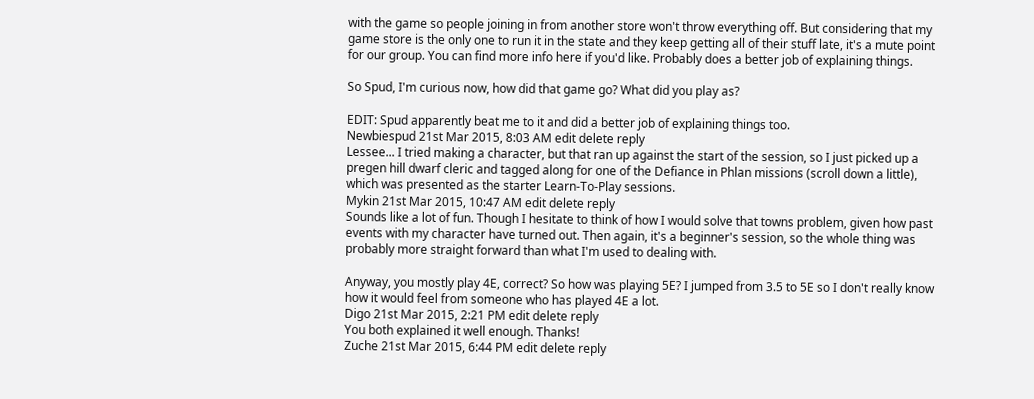with the game so people joining in from another store won't throw everything off. But considering that my game store is the only one to run it in the state and they keep getting all of their stuff late, it's a mute point for our group. You can find more info here if you'd like. Probably does a better job of explaining things.

So Spud, I'm curious now, how did that game go? What did you play as?

EDIT: Spud apparently beat me to it and did a better job of explaining things too.
Newbiespud 21st Mar 2015, 8:03 AM edit delete reply
Lessee... I tried making a character, but that ran up against the start of the session, so I just picked up a pregen hill dwarf cleric and tagged along for one of the Defiance in Phlan missions (scroll down a little), which was presented as the starter Learn-To-Play sessions.
Mykin 21st Mar 2015, 10:47 AM edit delete reply
Sounds like a lot of fun. Though I hesitate to think of how I would solve that towns problem, given how past events with my character have turned out. Then again, it's a beginner's session, so the whole thing was probably more straight forward than what I'm used to dealing with.

Anyway, you mostly play 4E, correct? So how was playing 5E? I jumped from 3.5 to 5E so I don't really know how it would feel from someone who has played 4E a lot.
Digo 21st Mar 2015, 2:21 PM edit delete reply
You both explained it well enough. Thanks!
Zuche 21st Mar 2015, 6:44 PM edit delete reply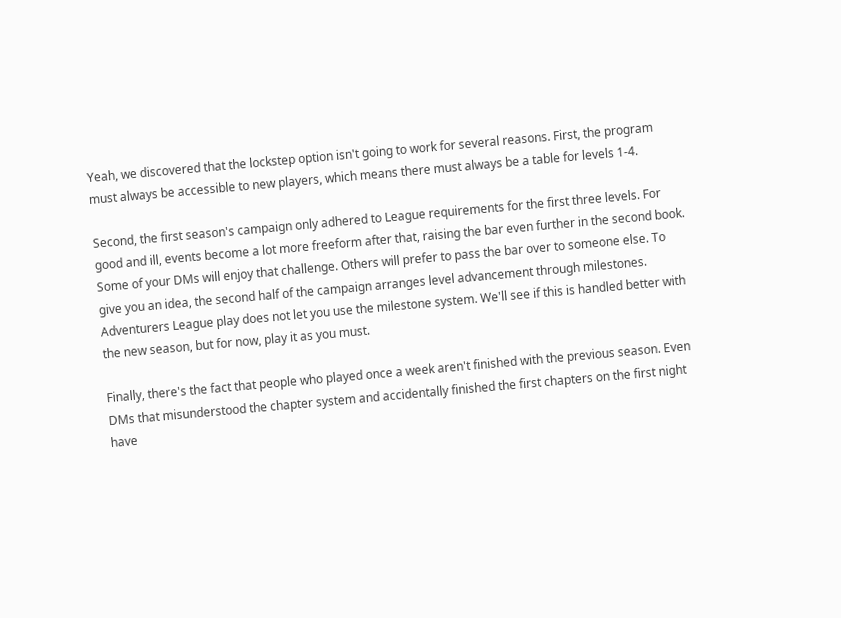Yeah, we discovered that the lockstep option isn't going to work for several reasons. First, the program must always be accessible to new players, which means there must always be a table for levels 1-4.

Second, the first season's campaign only adhered to League requirements for the first three levels. For good and ill, events become a lot more freeform after that, raising the bar even further in the second book. Some of your DMs will enjoy that challenge. Others will prefer to pass the bar over to someone else. To give you an idea, the second half of the campaign arranges level advancement through milestones. Adventurers League play does not let you use the milestone system. We'll see if this is handled better with the new season, but for now, play it as you must.

Finally, there's the fact that people who played once a week aren't finished with the previous season. Even DMs that misunderstood the chapter system and accidentally finished the first chapters on the first night have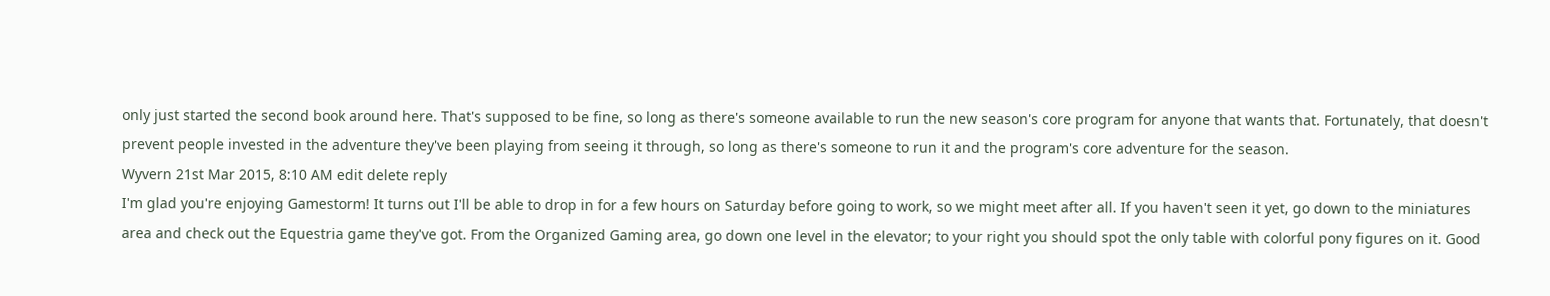only just started the second book around here. That's supposed to be fine, so long as there's someone available to run the new season's core program for anyone that wants that. Fortunately, that doesn't prevent people invested in the adventure they've been playing from seeing it through, so long as there's someone to run it and the program's core adventure for the season.
Wyvern 21st Mar 2015, 8:10 AM edit delete reply
I'm glad you're enjoying Gamestorm! It turns out I'll be able to drop in for a few hours on Saturday before going to work, so we might meet after all. If you haven't seen it yet, go down to the miniatures area and check out the Equestria game they've got. From the Organized Gaming area, go down one level in the elevator; to your right you should spot the only table with colorful pony figures on it. Good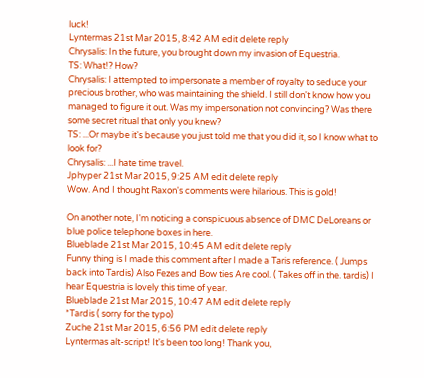luck!
Lyntermas 21st Mar 2015, 8:42 AM edit delete reply
Chrysalis: In the future, you brought down my invasion of Equestria.
TS: What!? How?
Chrysalis: I attempted to impersonate a member of royalty to seduce your precious brother, who was maintaining the shield. I still don't know how you managed to figure it out. Was my impersonation not convincing? Was there some secret ritual that only you knew?
TS: ...Or maybe it's because you just told me that you did it, so I know what to look for?
Chrysalis: ...I hate time travel.
Jphyper 21st Mar 2015, 9:25 AM edit delete reply
Wow. And I thought Raxon's comments were hilarious. This is gold!

On another note, I'm noticing a conspicuous absence of DMC DeLoreans or blue police telephone boxes in here.
Blueblade 21st Mar 2015, 10:45 AM edit delete reply
Funny thing is I made this comment after I made a Taris reference. ( Jumps back into Tardis) Also Fezes and Bow ties Are cool. ( Takes off in the. tardis) I hear Equestria is lovely this time of year.
Blueblade 21st Mar 2015, 10:47 AM edit delete reply
*Tardis ( sorry for the typo)
Zuche 21st Mar 2015, 6:56 PM edit delete reply
Lyntermas alt-script! It's been too long! Thank you,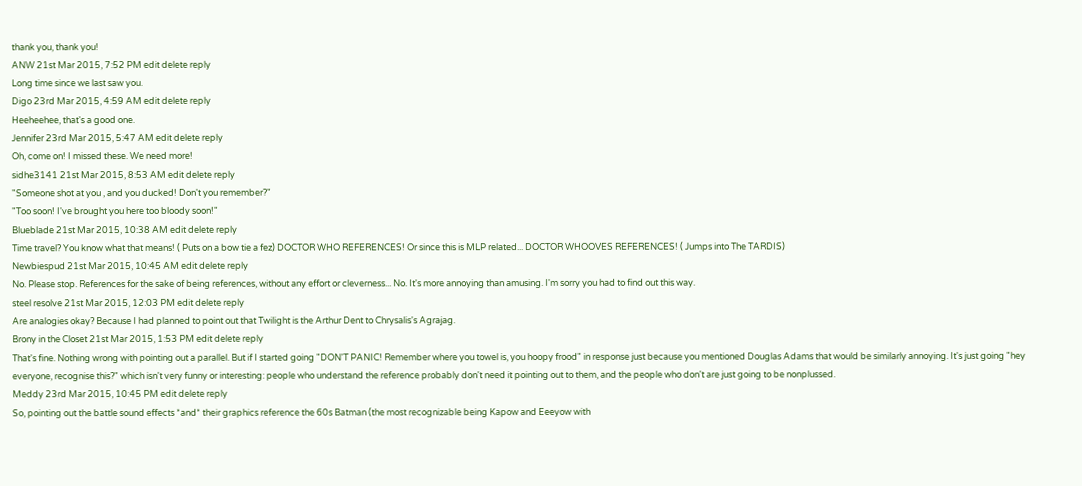thank you, thank you!
ANW 21st Mar 2015, 7:52 PM edit delete reply
Long time since we last saw you.
Digo 23rd Mar 2015, 4:59 AM edit delete reply
Heeheehee, that's a good one.
Jennifer 23rd Mar 2015, 5:47 AM edit delete reply
Oh, come on! I missed these. We need more!
sidhe3141 21st Mar 2015, 8:53 AM edit delete reply
"Someone shot at you , and you ducked! Don't you remember?"
"Too soon! I've brought you here too bloody soon!"
Blueblade 21st Mar 2015, 10:38 AM edit delete reply
Time travel? You know what that means! ( Puts on a bow tie a fez) DOCTOR WHO REFERENCES! Or since this is MLP related... DOCTOR WHOOVES REFERENCES! ( Jumps into The TARDIS)
Newbiespud 21st Mar 2015, 10:45 AM edit delete reply
No. Please stop. References for the sake of being references, without any effort or cleverness... No. It's more annoying than amusing. I'm sorry you had to find out this way.
steel resolve 21st Mar 2015, 12:03 PM edit delete reply
Are analogies okay? Because I had planned to point out that Twilight is the Arthur Dent to Chrysalis's Agrajag.
Brony in the Closet 21st Mar 2015, 1:53 PM edit delete reply
That's fine. Nothing wrong with pointing out a parallel. But if I started going "DON'T PANIC! Remember where you towel is, you hoopy frood" in response just because you mentioned Douglas Adams that would be similarly annoying. It's just going "hey everyone, recognise this?" which isn't very funny or interesting: people who understand the reference probably don't need it pointing out to them, and the people who don't are just going to be nonplussed.
Meddy 23rd Mar 2015, 10:45 PM edit delete reply
So, pointing out the battle sound effects *and* their graphics reference the 60s Batman (the most recognizable being Kapow and Eeeyow with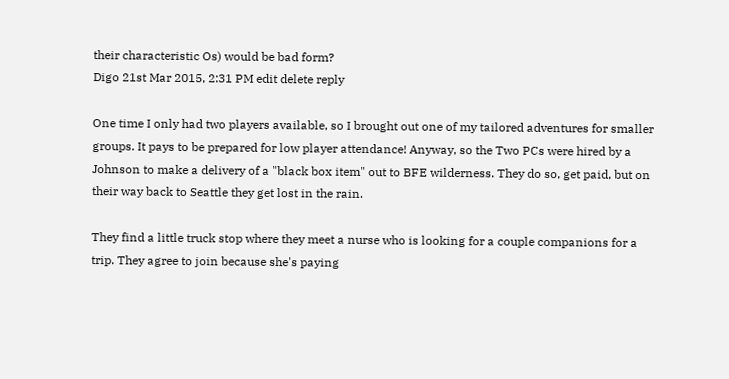their characteristic Os) would be bad form?
Digo 21st Mar 2015, 2:31 PM edit delete reply

One time I only had two players available, so I brought out one of my tailored adventures for smaller groups. It pays to be prepared for low player attendance! Anyway, so the Two PCs were hired by a Johnson to make a delivery of a "black box item" out to BFE wilderness. They do so, get paid, but on their way back to Seattle they get lost in the rain.

They find a little truck stop where they meet a nurse who is looking for a couple companions for a trip. They agree to join because she's paying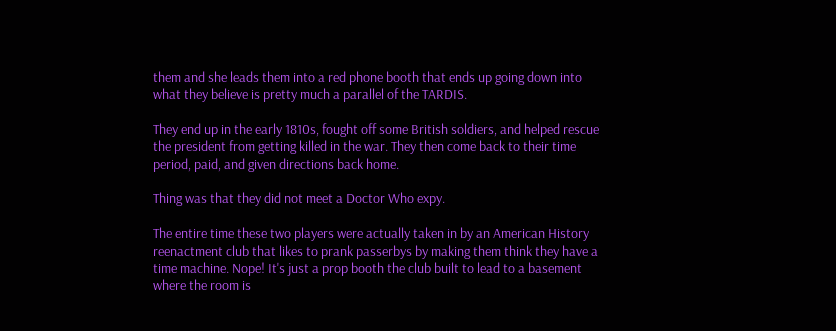them and she leads them into a red phone booth that ends up going down into what they believe is pretty much a parallel of the TARDIS.

They end up in the early 1810s, fought off some British soldiers, and helped rescue the president from getting killed in the war. They then come back to their time period, paid, and given directions back home.

Thing was that they did not meet a Doctor Who expy.

The entire time these two players were actually taken in by an American History reenactment club that likes to prank passerbys by making them think they have a time machine. Nope! It's just a prop booth the club built to lead to a basement where the room is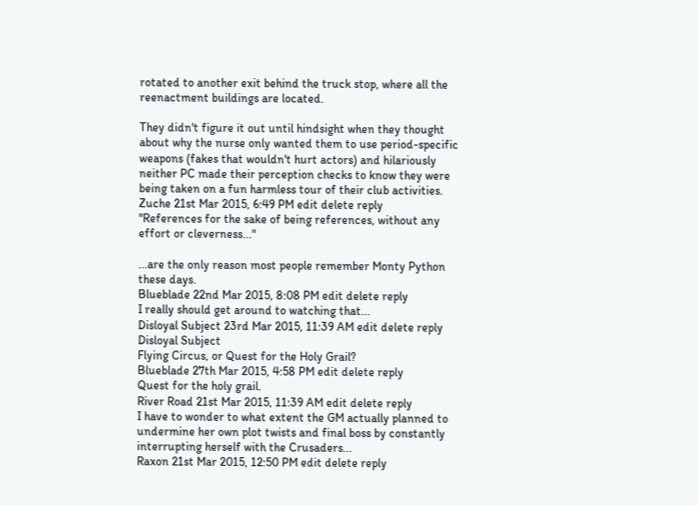rotated to another exit behind the truck stop, where all the reenactment buildings are located.

They didn't figure it out until hindsight when they thought about why the nurse only wanted them to use period-specific weapons (fakes that wouldn't hurt actors) and hilariously neither PC made their perception checks to know they were being taken on a fun harmless tour of their club activities.
Zuche 21st Mar 2015, 6:49 PM edit delete reply
"References for the sake of being references, without any effort or cleverness..."

...are the only reason most people remember Monty Python these days.
Blueblade 22nd Mar 2015, 8:08 PM edit delete reply
I really should get around to watching that...
Disloyal Subject 23rd Mar 2015, 11:39 AM edit delete reply
Disloyal Subject
Flying Circus, or Quest for the Holy Grail?
Blueblade 27th Mar 2015, 4:58 PM edit delete reply
Quest for the holy grail.
River Road 21st Mar 2015, 11:39 AM edit delete reply
I have to wonder to what extent the GM actually planned to undermine her own plot twists and final boss by constantly interrupting herself with the Crusaders...
Raxon 21st Mar 2015, 12:50 PM edit delete reply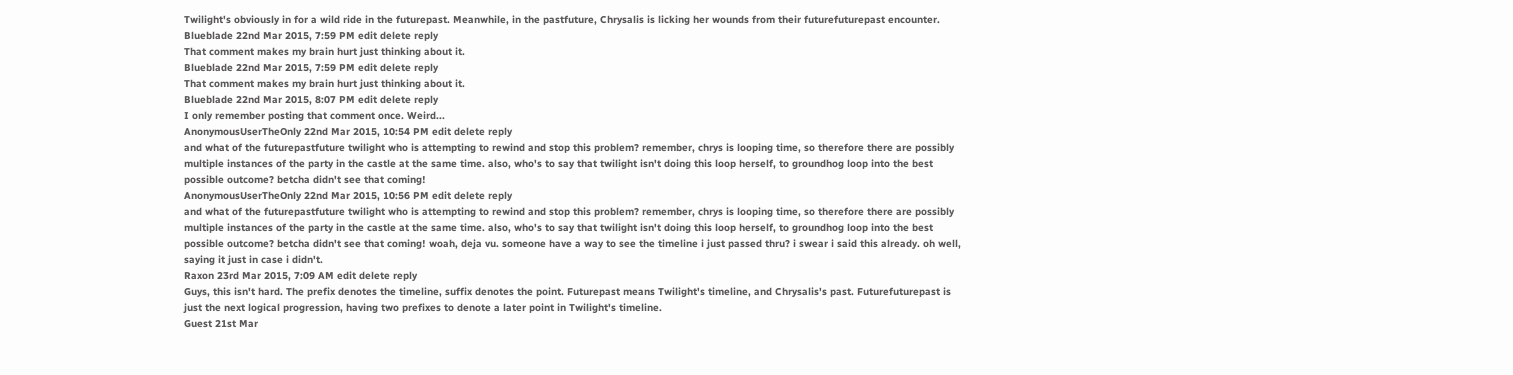Twilight's obviously in for a wild ride in the futurepast. Meanwhile, in the pastfuture, Chrysalis is licking her wounds from their futurefuturepast encounter.
Blueblade 22nd Mar 2015, 7:59 PM edit delete reply
That comment makes my brain hurt just thinking about it.
Blueblade 22nd Mar 2015, 7:59 PM edit delete reply
That comment makes my brain hurt just thinking about it.
Blueblade 22nd Mar 2015, 8:07 PM edit delete reply
I only remember posting that comment once. Weird...
AnonymousUserTheOnly 22nd Mar 2015, 10:54 PM edit delete reply
and what of the futurepastfuture twilight who is attempting to rewind and stop this problem? remember, chrys is looping time, so therefore there are possibly multiple instances of the party in the castle at the same time. also, who's to say that twilight isn't doing this loop herself, to groundhog loop into the best possible outcome? betcha didn't see that coming!
AnonymousUserTheOnly 22nd Mar 2015, 10:56 PM edit delete reply
and what of the futurepastfuture twilight who is attempting to rewind and stop this problem? remember, chrys is looping time, so therefore there are possibly multiple instances of the party in the castle at the same time. also, who's to say that twilight isn't doing this loop herself, to groundhog loop into the best possible outcome? betcha didn't see that coming! woah, deja vu. someone have a way to see the timeline i just passed thru? i swear i said this already. oh well, saying it just in case i didn't.
Raxon 23rd Mar 2015, 7:09 AM edit delete reply
Guys, this isn't hard. The prefix denotes the timeline, suffix denotes the point. Futurepast means Twilight's timeline, and Chrysalis's past. Futurefuturepast is just the next logical progression, having two prefixes to denote a later point in Twilight's timeline.
Guest 21st Mar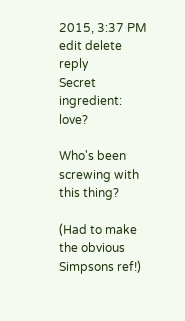2015, 3:37 PM edit delete reply
Secret ingredient: love?

Who's been screwing with this thing?

(Had to make the obvious Simpsons ref!)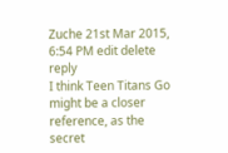Zuche 21st Mar 2015, 6:54 PM edit delete reply
I think Teen Titans Go might be a closer reference, as the secret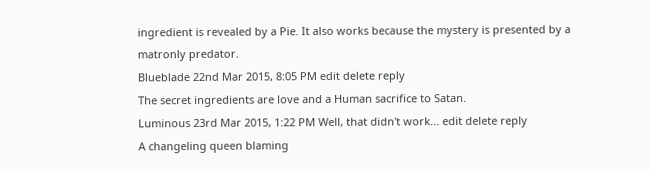ingredient is revealed by a Pie. It also works because the mystery is presented by a matronly predator.
Blueblade 22nd Mar 2015, 8:05 PM edit delete reply
The secret ingredients are love and a Human sacrifice to Satan.
Luminous 23rd Mar 2015, 1:22 PM Well, that didn't work... edit delete reply
A changeling queen blaming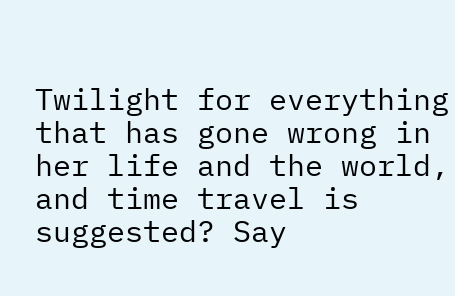Twilight for everything that has gone wrong in her life and the world, and time travel is suggested? Say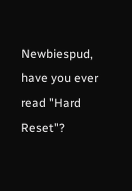Newbiespud, have you ever read "Hard Reset"?